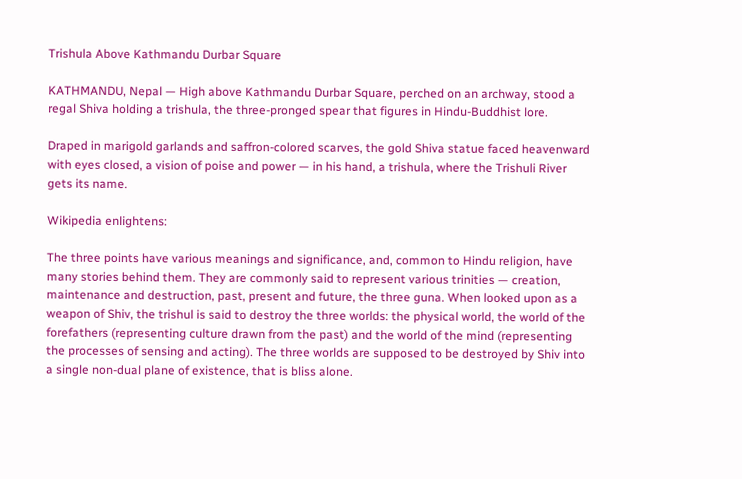Trishula Above Kathmandu Durbar Square

KATHMANDU, Nepal — High above Kathmandu Durbar Square, perched on an archway, stood a regal Shiva holding a trishula, the three-pronged spear that figures in Hindu-Buddhist lore.

Draped in marigold garlands and saffron-colored scarves, the gold Shiva statue faced heavenward with eyes closed, a vision of poise and power — in his hand, a trishula, where the Trishuli River gets its name.

Wikipedia enlightens:

The three points have various meanings and significance, and, common to Hindu religion, have many stories behind them. They are commonly said to represent various trinities — creation, maintenance and destruction, past, present and future, the three guna. When looked upon as a weapon of Shiv, the trishul is said to destroy the three worlds: the physical world, the world of the forefathers (representing culture drawn from the past) and the world of the mind (representing the processes of sensing and acting). The three worlds are supposed to be destroyed by Shiv into a single non-dual plane of existence, that is bliss alone.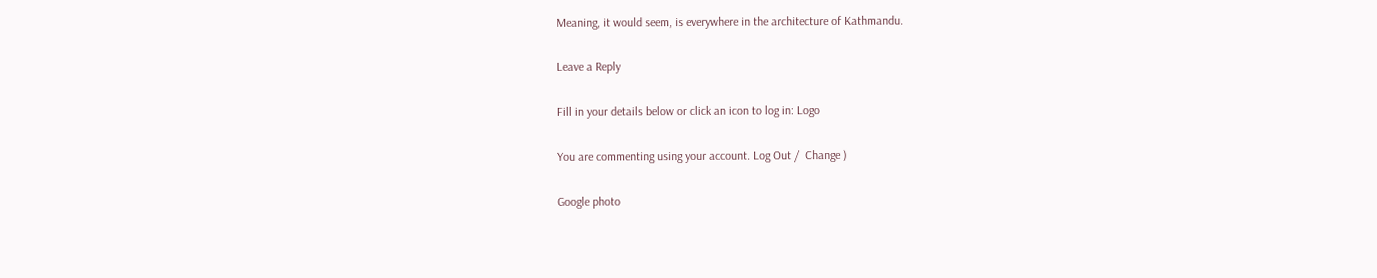Meaning, it would seem, is everywhere in the architecture of Kathmandu.

Leave a Reply

Fill in your details below or click an icon to log in: Logo

You are commenting using your account. Log Out /  Change )

Google photo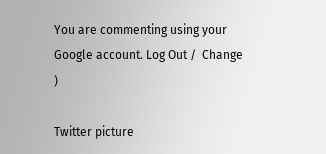You are commenting using your Google account. Log Out /  Change )

Twitter picture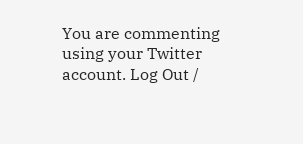You are commenting using your Twitter account. Log Out /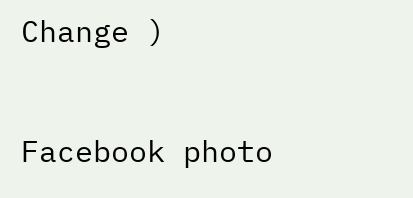Change )

Facebook photo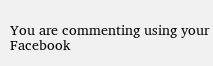You are commenting using your Facebook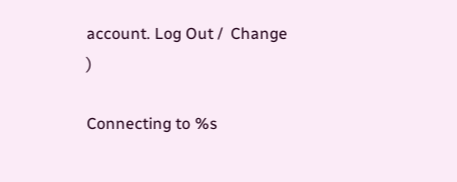account. Log Out /  Change )

Connecting to %s